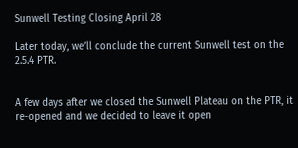Sunwell Testing Closing April 28

Later today, we’ll conclude the current Sunwell test on the 2.5.4 PTR.


A few days after we closed the Sunwell Plateau on the PTR, it re-opened and we decided to leave it open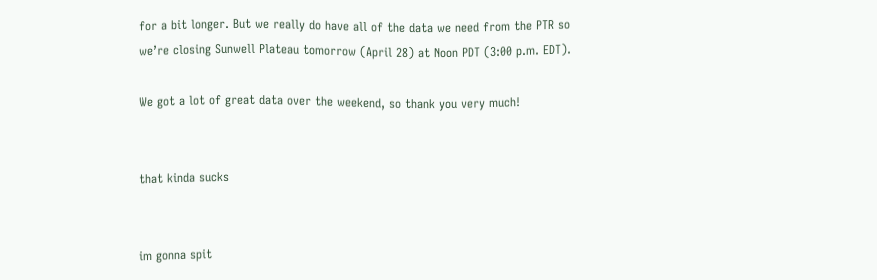for a bit longer. But we really do have all of the data we need from the PTR so we’re closing Sunwell Plateau tomorrow (April 28) at Noon PDT (3:00 p.m. EDT).

We got a lot of great data over the weekend, so thank you very much!


that kinda sucks


im gonna spit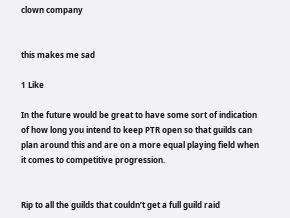clown company


this makes me sad

1 Like

In the future would be great to have some sort of indication of how long you intend to keep PTR open so that guilds can plan around this and are on a more equal playing field when it comes to competitive progression.


Rip to all the guilds that couldn’t get a full guild raid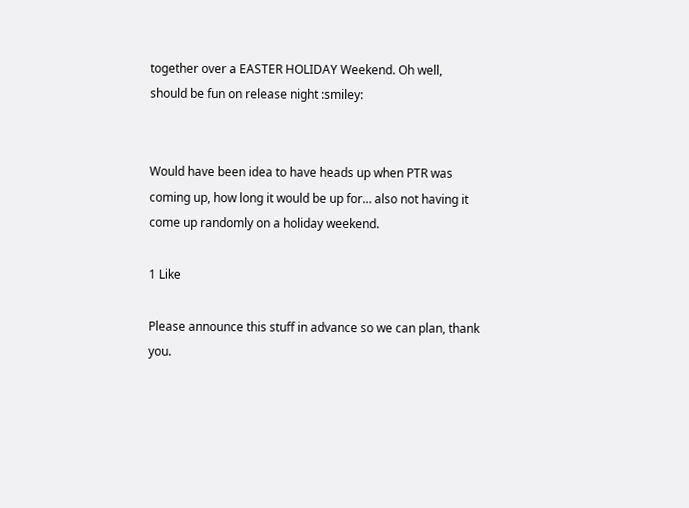together over a EASTER HOLIDAY Weekend. Oh well, should be fun on release night :smiley:


Would have been idea to have heads up when PTR was coming up, how long it would be up for… also not having it come up randomly on a holiday weekend.

1 Like

Please announce this stuff in advance so we can plan, thank you.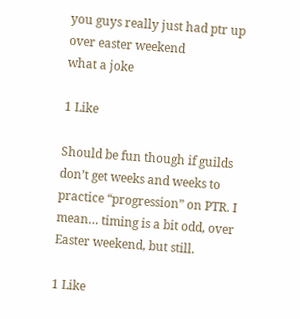you guys really just had ptr up over easter weekend
what a joke

1 Like

Should be fun though if guilds don’t get weeks and weeks to practice “progression” on PTR. I mean… timing is a bit odd, over Easter weekend, but still.

1 Like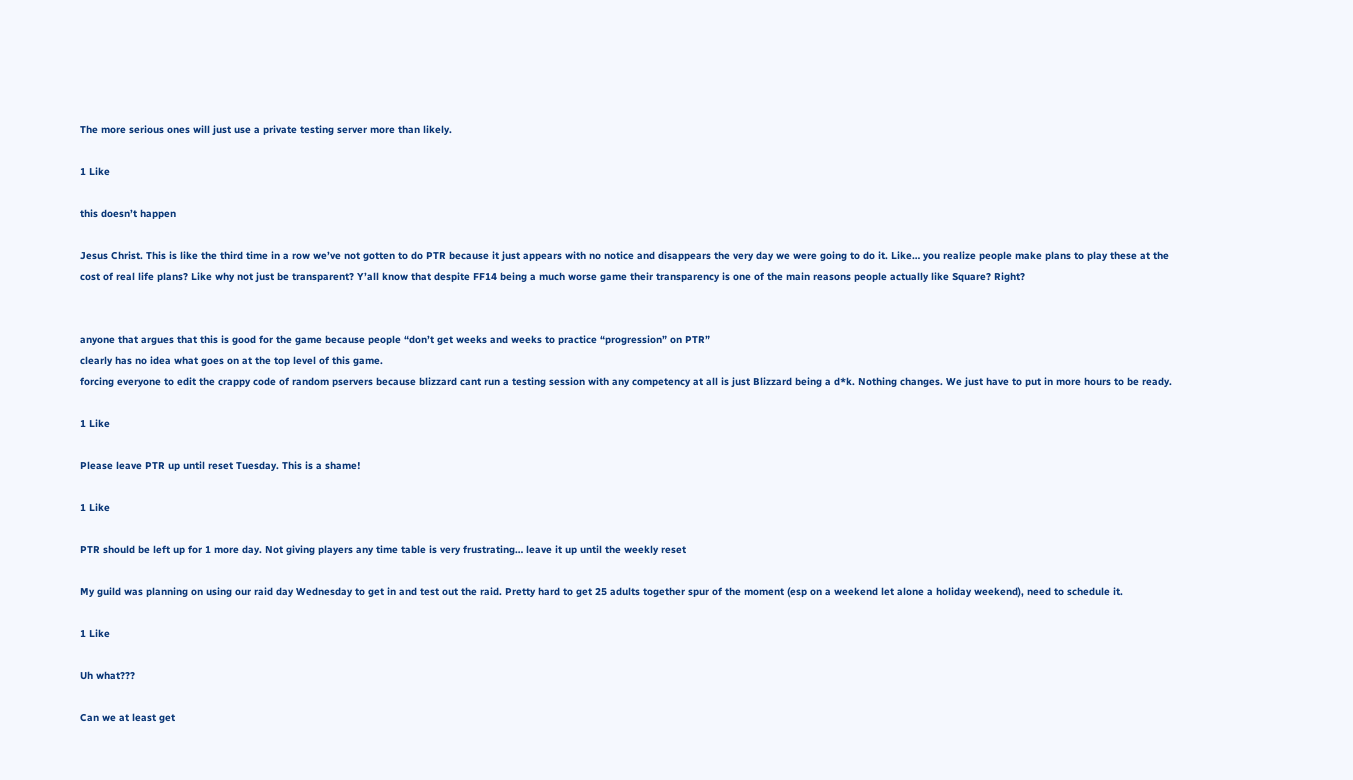The more serious ones will just use a private testing server more than likely.

1 Like

this doesn’t happen

Jesus Christ. This is like the third time in a row we’ve not gotten to do PTR because it just appears with no notice and disappears the very day we were going to do it. Like… you realize people make plans to play these at the cost of real life plans? Like why not just be transparent? Y’all know that despite FF14 being a much worse game their transparency is one of the main reasons people actually like Square? Right?


anyone that argues that this is good for the game because people “don’t get weeks and weeks to practice “progression” on PTR”
clearly has no idea what goes on at the top level of this game.
forcing everyone to edit the crappy code of random pservers because blizzard cant run a testing session with any competency at all is just Blizzard being a d*k. Nothing changes. We just have to put in more hours to be ready.

1 Like

Please leave PTR up until reset Tuesday. This is a shame!

1 Like

PTR should be left up for 1 more day. Not giving players any time table is very frustrating… leave it up until the weekly reset

My guild was planning on using our raid day Wednesday to get in and test out the raid. Pretty hard to get 25 adults together spur of the moment (esp on a weekend let alone a holiday weekend), need to schedule it.

1 Like

Uh what???

Can we at least get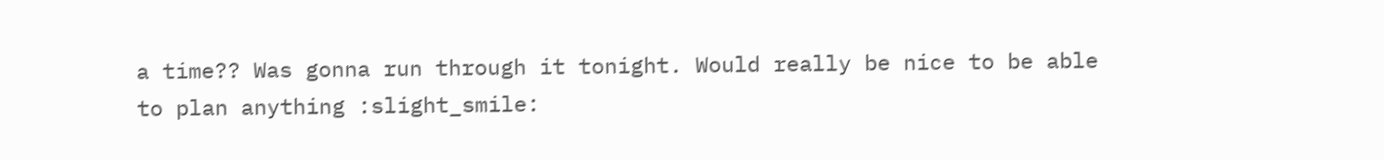a time?? Was gonna run through it tonight. Would really be nice to be able to plan anything :slight_smile: